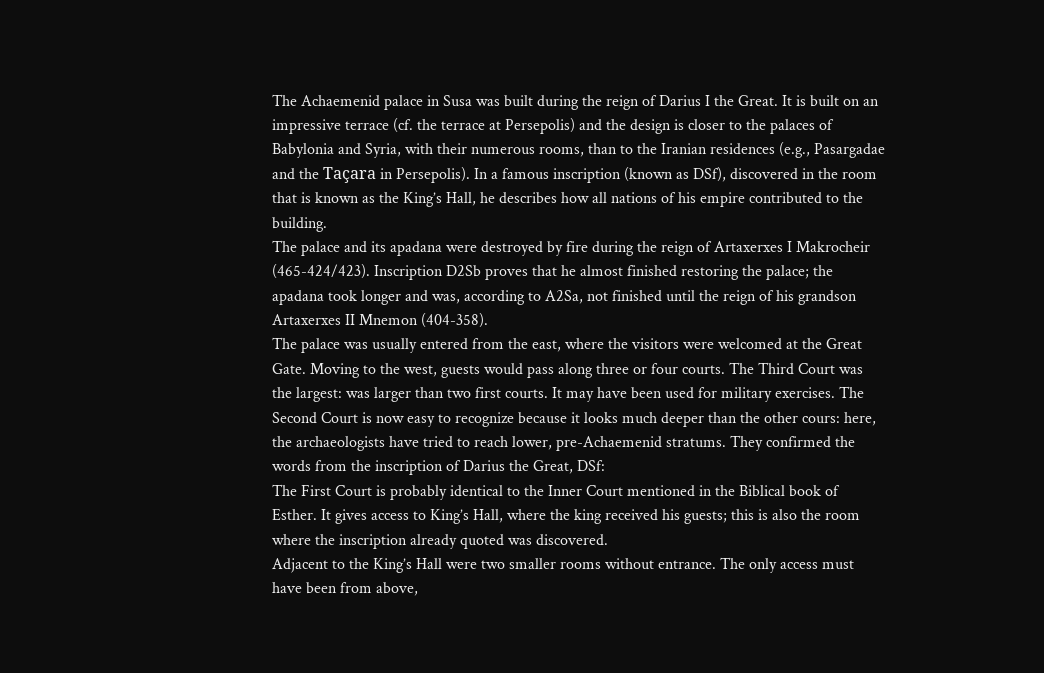The Achaemenid palace in Susa was built during the reign of Darius I the Great. It is built on an impressive terrace (cf. the terrace at Persepolis) and the design is closer to the palaces of Babylonia and Syria, with their numerous rooms, than to the Iranian residences (e.g., Pasargadae and the Taçara in Persepolis). In a famous inscription (known as DSf), discovered in the room that is known as the King’s Hall, he describes how all nations of his empire contributed to the building.
The palace and its apadana were destroyed by fire during the reign of Artaxerxes I Makrocheir (465-424/423). Inscription D2Sb proves that he almost finished restoring the palace; the apadana took longer and was, according to A2Sa, not finished until the reign of his grandson Artaxerxes II Mnemon (404-358).
The palace was usually entered from the east, where the visitors were welcomed at the Great Gate. Moving to the west, guests would pass along three or four courts. The Third Court was the largest: was larger than two first courts. It may have been used for military exercises. The Second Court is now easy to recognize because it looks much deeper than the other cours: here, the archaeologists have tried to reach lower, pre-Achaemenid stratums. They confirmed the words from the inscription of Darius the Great, DSf:
The First Court is probably identical to the Inner Court mentioned in the Biblical book of Esther. It gives access to King’s Hall, where the king received his guests; this is also the room where the inscription already quoted was discovered.
Adjacent to the King’s Hall were two smaller rooms without entrance. The only access must have been from above,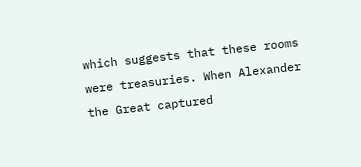which suggests that these rooms were treasuries. When Alexander the Great captured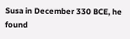Susa in December 330 BCE, he found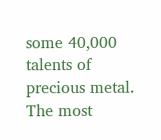some 40,000 talents of precious metal.
The most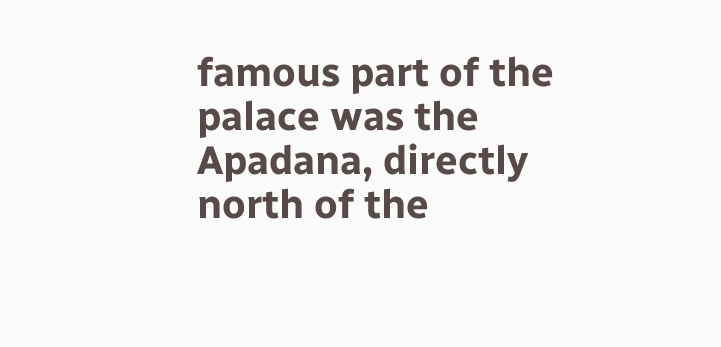famous part of the palace was the Apadana, directly north of the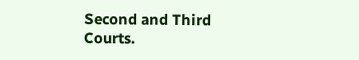Second and Third Courts.